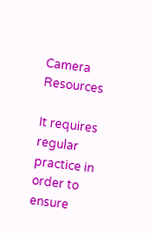Camera Resources

It requires regular practice in order to ensure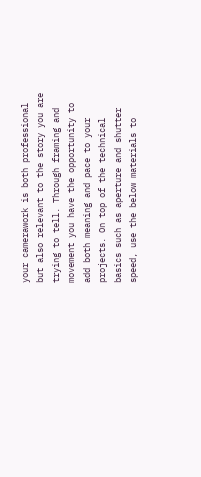your camerawork is both professional but also relevant to the story you are trying to tell. Through framing and movement you have the opportunity to add both meaning and pace to your projects. On top of the technical basics such as aperture and shutter speed, use the below materials to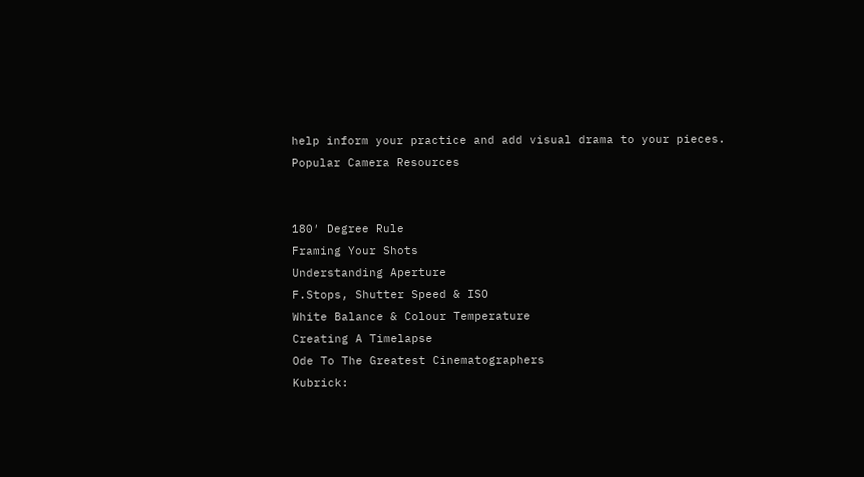help inform your practice and add visual drama to your pieces.
Popular Camera Resources


180′ Degree Rule
Framing Your Shots
Understanding Aperture
F.Stops, Shutter Speed & ISO
White Balance & Colour Temperature
Creating A Timelapse
Ode To The Greatest Cinematographers
Kubrick: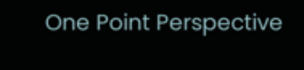One Point Perspective